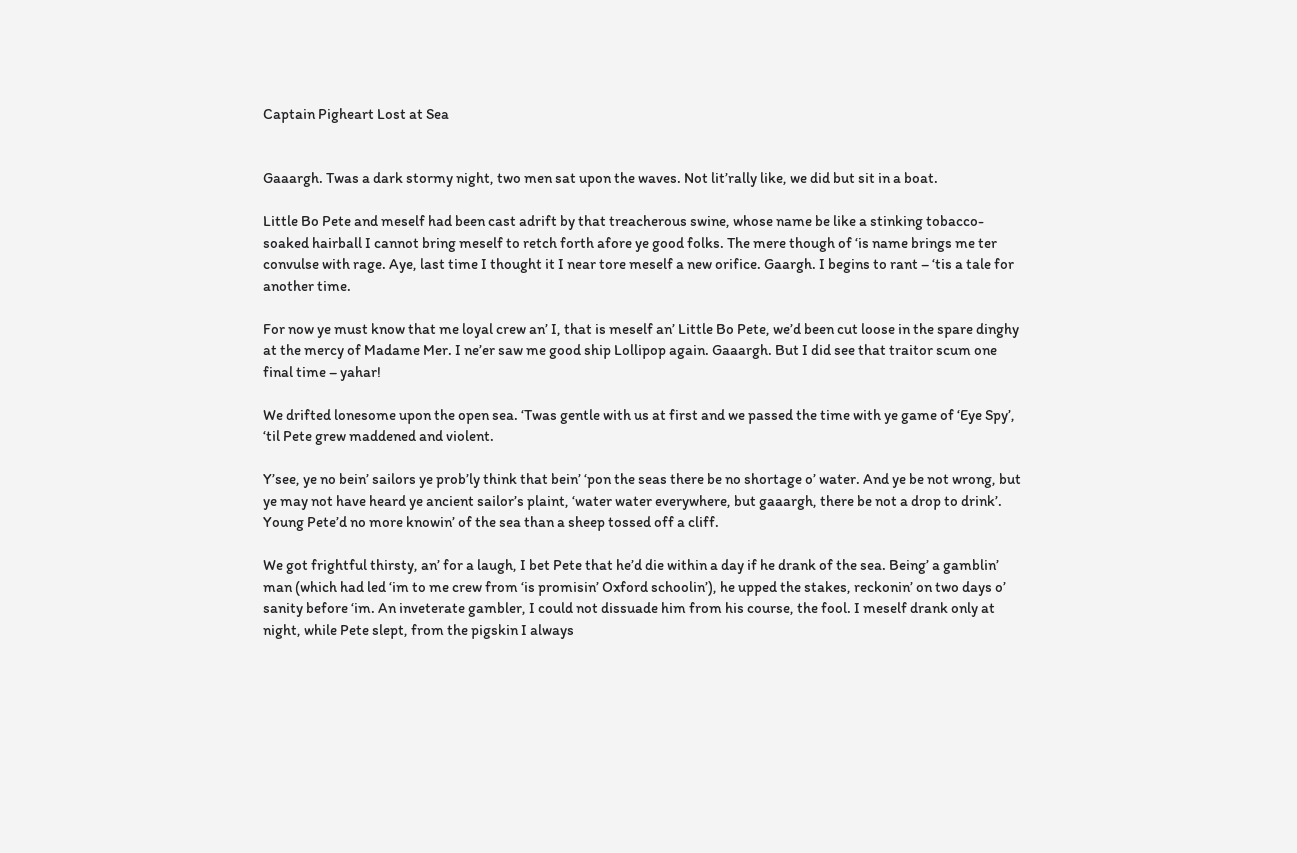Captain Pigheart Lost at Sea


Gaaargh. Twas a dark stormy night, two men sat upon the waves. Not lit’rally like, we did but sit in a boat.

Little Bo Pete and meself had been cast adrift by that treacherous swine, whose name be like a stinking tobacco-soaked hairball I cannot bring meself to retch forth afore ye good folks. The mere though of ‘is name brings me ter convulse with rage. Aye, last time I thought it I near tore meself a new orifice. Gaargh. I begins to rant – ‘tis a tale for another time.

For now ye must know that me loyal crew an’ I, that is meself an’ Little Bo Pete, we’d been cut loose in the spare dinghy at the mercy of Madame Mer. I ne’er saw me good ship Lollipop again. Gaaargh. But I did see that traitor scum one final time – yahar!

We drifted lonesome upon the open sea. ‘Twas gentle with us at first and we passed the time with ye game of ‘Eye Spy’, ‘til Pete grew maddened and violent.

Y’see, ye no bein’ sailors ye prob’ly think that bein’ ‘pon the seas there be no shortage o’ water. And ye be not wrong, but ye may not have heard ye ancient sailor’s plaint, ‘water water everywhere, but gaaargh, there be not a drop to drink’. Young Pete’d no more knowin’ of the sea than a sheep tossed off a cliff.

We got frightful thirsty, an’ for a laugh, I bet Pete that he’d die within a day if he drank of the sea. Being’ a gamblin’ man (which had led ‘im to me crew from ‘is promisin’ Oxford schoolin’), he upped the stakes, reckonin’ on two days o’ sanity before ‘im. An inveterate gambler, I could not dissuade him from his course, the fool. I meself drank only at night, while Pete slept, from the pigskin I always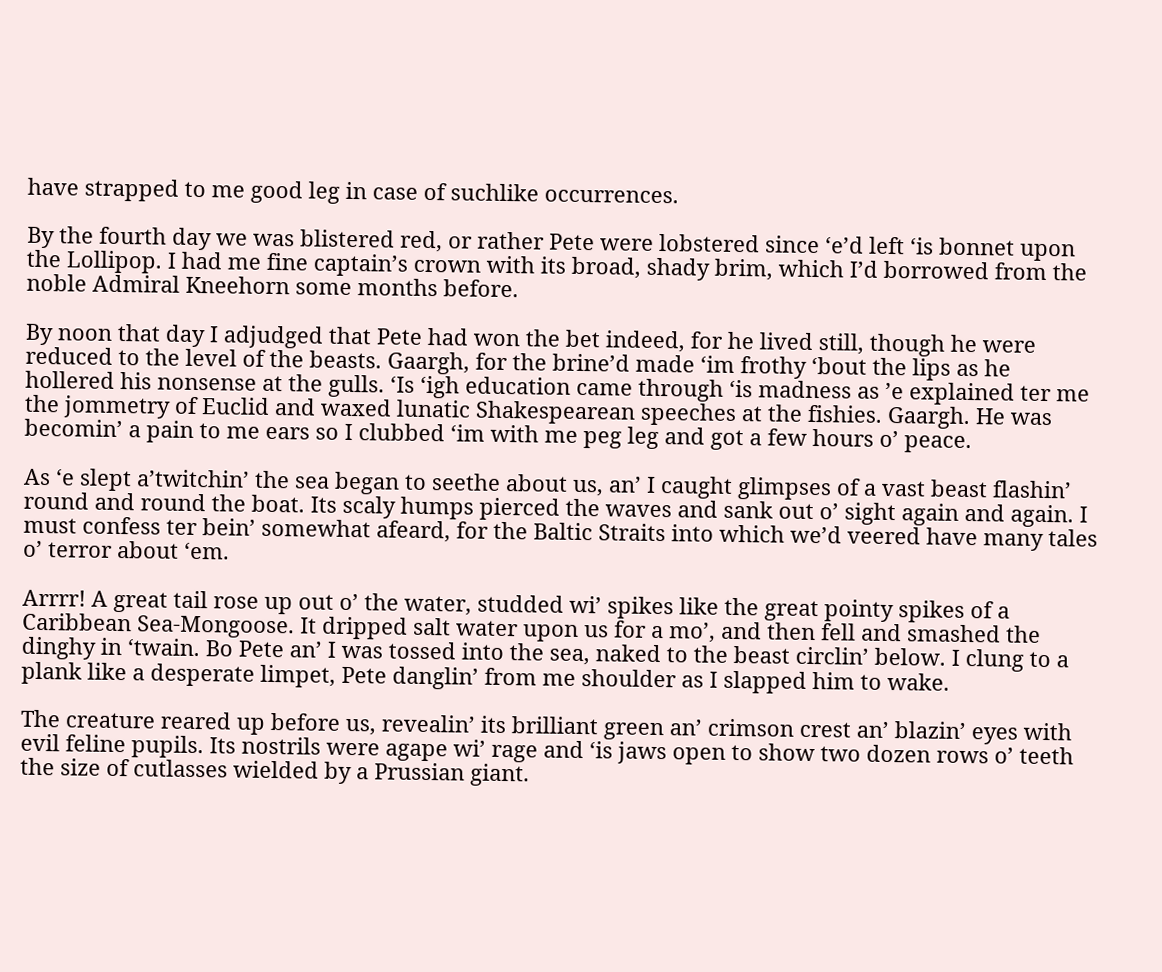have strapped to me good leg in case of suchlike occurrences.

By the fourth day we was blistered red, or rather Pete were lobstered since ‘e’d left ‘is bonnet upon the Lollipop. I had me fine captain’s crown with its broad, shady brim, which I’d borrowed from the noble Admiral Kneehorn some months before.

By noon that day I adjudged that Pete had won the bet indeed, for he lived still, though he were reduced to the level of the beasts. Gaargh, for the brine’d made ‘im frothy ‘bout the lips as he hollered his nonsense at the gulls. ‘Is ‘igh education came through ‘is madness as ’e explained ter me the jommetry of Euclid and waxed lunatic Shakespearean speeches at the fishies. Gaargh. He was becomin’ a pain to me ears so I clubbed ‘im with me peg leg and got a few hours o’ peace.

As ‘e slept a’twitchin’ the sea began to seethe about us, an’ I caught glimpses of a vast beast flashin’ round and round the boat. Its scaly humps pierced the waves and sank out o’ sight again and again. I must confess ter bein’ somewhat afeard, for the Baltic Straits into which we’d veered have many tales o’ terror about ‘em.

Arrrr! A great tail rose up out o’ the water, studded wi’ spikes like the great pointy spikes of a Caribbean Sea-Mongoose. It dripped salt water upon us for a mo’, and then fell and smashed the dinghy in ‘twain. Bo Pete an’ I was tossed into the sea, naked to the beast circlin’ below. I clung to a plank like a desperate limpet, Pete danglin’ from me shoulder as I slapped him to wake.

The creature reared up before us, revealin’ its brilliant green an’ crimson crest an’ blazin’ eyes with evil feline pupils. Its nostrils were agape wi’ rage and ‘is jaws open to show two dozen rows o’ teeth the size of cutlasses wielded by a Prussian giant.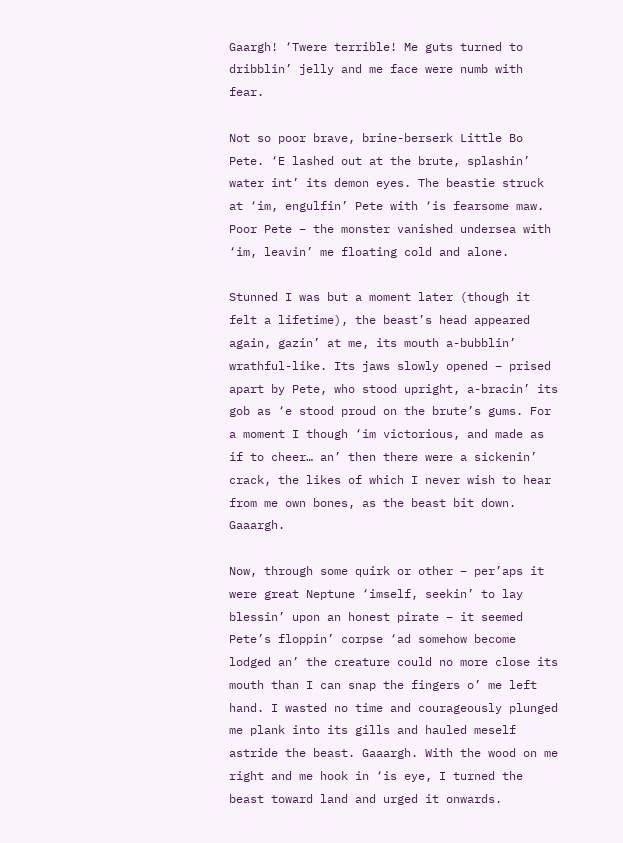Gaargh! ‘Twere terrible! Me guts turned to dribblin’ jelly and me face were numb with fear.

Not so poor brave, brine-berserk Little Bo Pete. ‘E lashed out at the brute, splashin’ water int’ its demon eyes. The beastie struck at ‘im, engulfin’ Pete with ‘is fearsome maw. Poor Pete – the monster vanished undersea with ‘im, leavin’ me floating cold and alone.

Stunned I was but a moment later (though it felt a lifetime), the beast’s head appeared again, gazin’ at me, its mouth a-bubblin’ wrathful-like. Its jaws slowly opened – prised apart by Pete, who stood upright, a-bracin’ its gob as ‘e stood proud on the brute’s gums. For a moment I though ‘im victorious, and made as if to cheer… an’ then there were a sickenin’ crack, the likes of which I never wish to hear from me own bones, as the beast bit down. Gaaargh.

Now, through some quirk or other – per’aps it were great Neptune ‘imself, seekin’ to lay blessin’ upon an honest pirate – it seemed Pete’s floppin’ corpse ‘ad somehow become lodged an’ the creature could no more close its mouth than I can snap the fingers o’ me left hand. I wasted no time and courageously plunged me plank into its gills and hauled meself astride the beast. Gaaargh. With the wood on me right and me hook in ‘is eye, I turned the beast toward land and urged it onwards.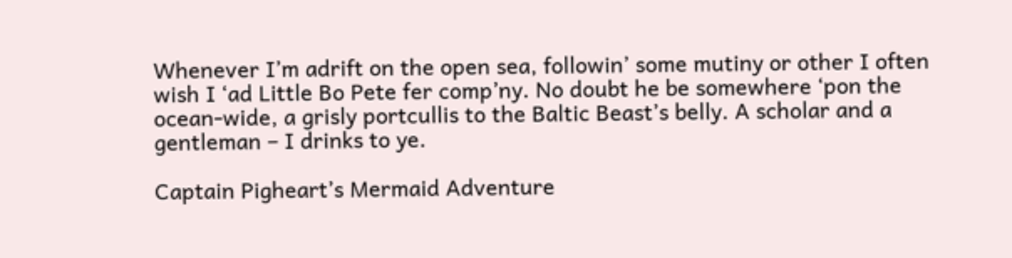Whenever I’m adrift on the open sea, followin’ some mutiny or other I often wish I ‘ad Little Bo Pete fer comp’ny. No doubt he be somewhere ‘pon the ocean-wide, a grisly portcullis to the Baltic Beast’s belly. A scholar and a gentleman – I drinks to ye.

Captain Pigheart’s Mermaid Adventure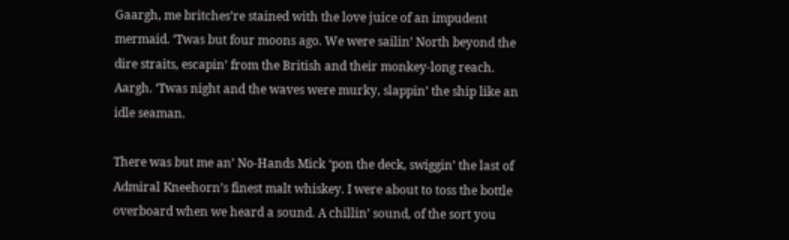Gaargh, me britches’re stained with the love juice of an impudent mermaid. ‘Twas but four moons ago. We were sailin’ North beyond the dire straits, escapin’ from the British and their monkey-long reach. Aargh. ‘Twas night and the waves were murky, slappin’ the ship like an idle seaman.

There was but me an’ No-Hands Mick ‘pon the deck, swiggin’ the last of Admiral Kneehorn’s finest malt whiskey. I were about to toss the bottle overboard when we heard a sound. A chillin’ sound, of the sort you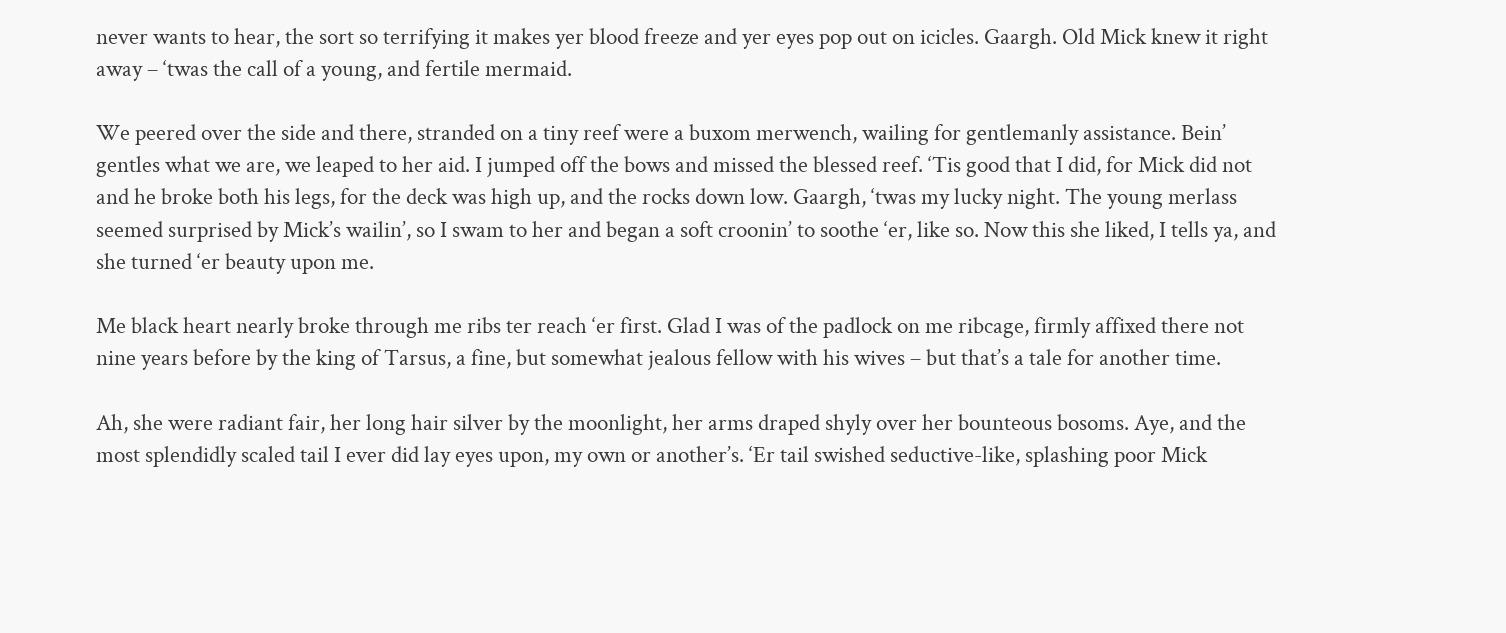never wants to hear, the sort so terrifying it makes yer blood freeze and yer eyes pop out on icicles. Gaargh. Old Mick knew it right away – ‘twas the call of a young, and fertile mermaid.

We peered over the side and there, stranded on a tiny reef were a buxom merwench, wailing for gentlemanly assistance. Bein’ gentles what we are, we leaped to her aid. I jumped off the bows and missed the blessed reef. ‘Tis good that I did, for Mick did not and he broke both his legs, for the deck was high up, and the rocks down low. Gaargh, ‘twas my lucky night. The young merlass seemed surprised by Mick’s wailin’, so I swam to her and began a soft croonin’ to soothe ‘er, like so. Now this she liked, I tells ya, and she turned ‘er beauty upon me.

Me black heart nearly broke through me ribs ter reach ‘er first. Glad I was of the padlock on me ribcage, firmly affixed there not nine years before by the king of Tarsus, a fine, but somewhat jealous fellow with his wives – but that’s a tale for another time.

Ah, she were radiant fair, her long hair silver by the moonlight, her arms draped shyly over her bounteous bosoms. Aye, and the most splendidly scaled tail I ever did lay eyes upon, my own or another’s. ‘Er tail swished seductive-like, splashing poor Mick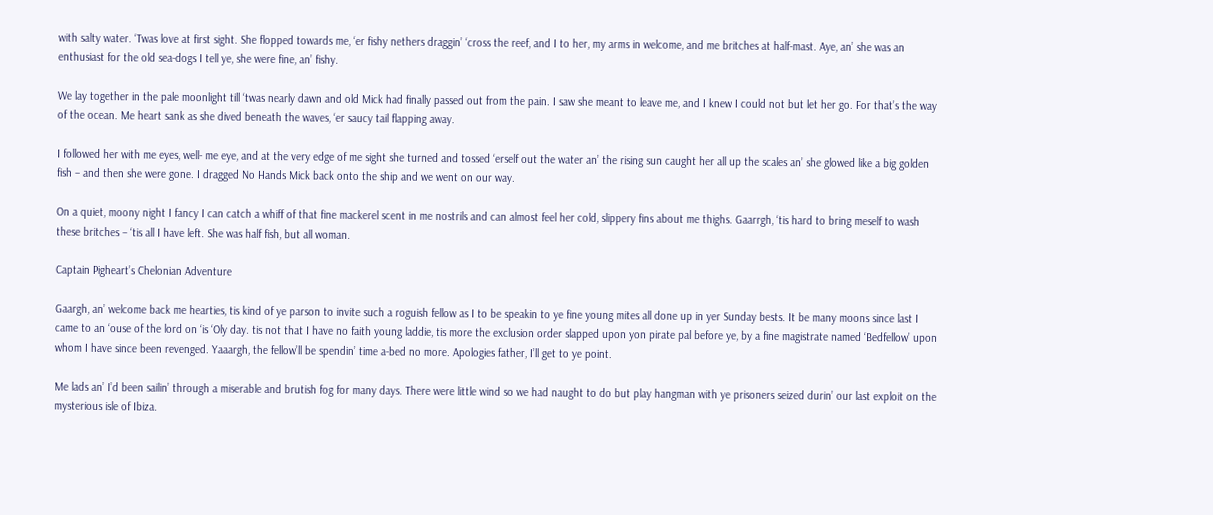with salty water. ‘Twas love at first sight. She flopped towards me, ‘er fishy nethers draggin’ ‘cross the reef, and I to her, my arms in welcome, and me britches at half-mast. Aye, an’ she was an enthusiast for the old sea-dogs I tell ye, she were fine, an’ fishy.

We lay together in the pale moonlight till ‘twas nearly dawn and old Mick had finally passed out from the pain. I saw she meant to leave me, and I knew I could not but let her go. For that’s the way of the ocean. Me heart sank as she dived beneath the waves, ‘er saucy tail flapping away.

I followed her with me eyes, well- me eye, and at the very edge of me sight she turned and tossed ‘erself out the water an’ the rising sun caught her all up the scales an’ she glowed like a big golden fish – and then she were gone. I dragged No Hands Mick back onto the ship and we went on our way.

On a quiet, moony night I fancy I can catch a whiff of that fine mackerel scent in me nostrils and can almost feel her cold, slippery fins about me thighs. Gaarrgh, ‘tis hard to bring meself to wash these britches – ‘tis all I have left. She was half fish, but all woman.

Captain Pigheart’s Chelonian Adventure

Gaargh, an’ welcome back me hearties, tis kind of ye parson to invite such a roguish fellow as I to be speakin to ye fine young mites all done up in yer Sunday bests. It be many moons since last I came to an ‘ouse of the lord on ‘is ‘Oly day. tis not that I have no faith young laddie, tis more the exclusion order slapped upon yon pirate pal before ye, by a fine magistrate named ‘Bedfellow’ upon whom I have since been revenged. Yaaargh, the fellow’ll be spendin’ time a-bed no more. Apologies father, I’ll get to ye point.

Me lads an’ I’d been sailin’ through a miserable and brutish fog for many days. There were little wind so we had naught to do but play hangman with ye prisoners seized durin’ our last exploit on the mysterious isle of Ibiza.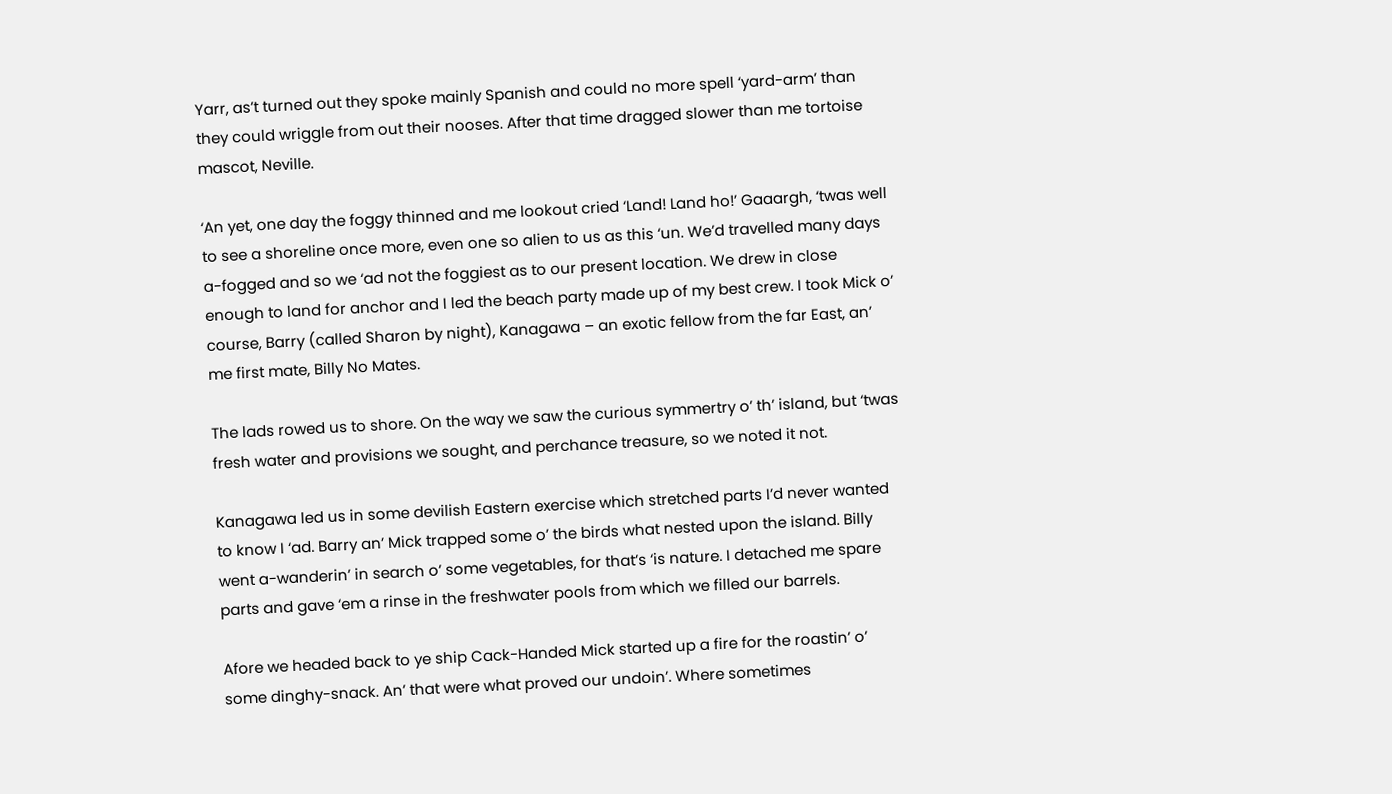Yarr, as’t turned out they spoke mainly Spanish and could no more spell ‘yard-arm’ than they could wriggle from out their nooses. After that time dragged slower than me tortoise mascot, Neville.

‘An yet, one day the foggy thinned and me lookout cried ‘Land! Land ho!’ Gaaargh, ‘twas well to see a shoreline once more, even one so alien to us as this ‘un. We’d travelled many days a-fogged and so we ‘ad not the foggiest as to our present location. We drew in close enough to land for anchor and I led the beach party made up of my best crew. I took Mick o’ course, Barry (called Sharon by night), Kanagawa – an exotic fellow from the far East, an’ me first mate, Billy No Mates.

The lads rowed us to shore. On the way we saw the curious symmertry o’ th’ island, but ‘twas fresh water and provisions we sought, and perchance treasure, so we noted it not.

Kanagawa led us in some devilish Eastern exercise which stretched parts I’d never wanted to know I ‘ad. Barry an’ Mick trapped some o’ the birds what nested upon the island. Billy went a-wanderin’ in search o’ some vegetables, for that’s ‘is nature. I detached me spare parts and gave ‘em a rinse in the freshwater pools from which we filled our barrels.

Afore we headed back to ye ship Cack-Handed Mick started up a fire for the roastin’ o’ some dinghy-snack. An’ that were what proved our undoin’. Where sometimes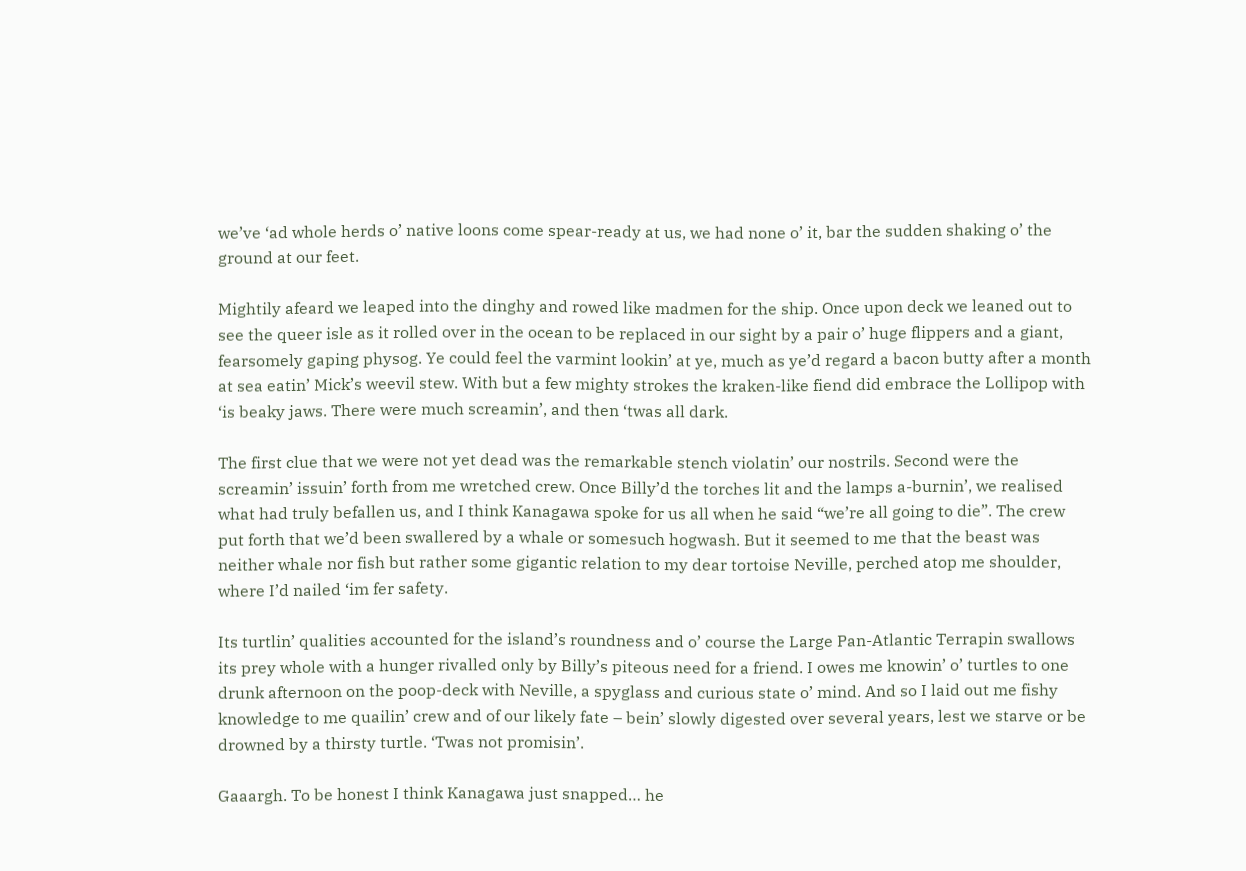we’ve ‘ad whole herds o’ native loons come spear-ready at us, we had none o’ it, bar the sudden shaking o’ the ground at our feet.

Mightily afeard we leaped into the dinghy and rowed like madmen for the ship. Once upon deck we leaned out to see the queer isle as it rolled over in the ocean to be replaced in our sight by a pair o’ huge flippers and a giant, fearsomely gaping physog. Ye could feel the varmint lookin’ at ye, much as ye’d regard a bacon butty after a month at sea eatin’ Mick’s weevil stew. With but a few mighty strokes the kraken-like fiend did embrace the Lollipop with ‘is beaky jaws. There were much screamin’, and then ‘twas all dark.

The first clue that we were not yet dead was the remarkable stench violatin’ our nostrils. Second were the screamin’ issuin’ forth from me wretched crew. Once Billy’d the torches lit and the lamps a-burnin’, we realised what had truly befallen us, and I think Kanagawa spoke for us all when he said “we’re all going to die”. The crew put forth that we’d been swallered by a whale or somesuch hogwash. But it seemed to me that the beast was neither whale nor fish but rather some gigantic relation to my dear tortoise Neville, perched atop me shoulder, where I’d nailed ‘im fer safety.

Its turtlin’ qualities accounted for the island’s roundness and o’ course the Large Pan-Atlantic Terrapin swallows its prey whole with a hunger rivalled only by Billy’s piteous need for a friend. I owes me knowin’ o’ turtles to one drunk afternoon on the poop-deck with Neville, a spyglass and curious state o’ mind. And so I laid out me fishy knowledge to me quailin’ crew and of our likely fate – bein’ slowly digested over several years, lest we starve or be drowned by a thirsty turtle. ‘Twas not promisin’.

Gaaargh. To be honest I think Kanagawa just snapped… he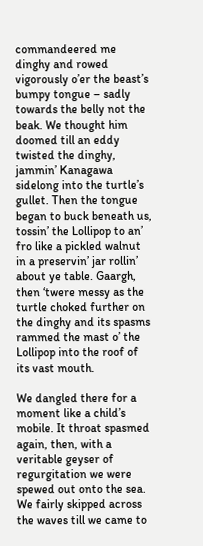commandeered me dinghy and rowed vigorously o’er the beast’s bumpy tongue – sadly towards the belly not the beak. We thought him doomed till an eddy twisted the dinghy, jammin’ Kanagawa sidelong into the turtle’s gullet. Then the tongue began to buck beneath us, tossin’ the Lollipop to an’ fro like a pickled walnut in a preservin’ jar rollin’ about ye table. Gaargh, then ‘twere messy as the turtle choked further on the dinghy and its spasms rammed the mast o’ the Lollipop into the roof of its vast mouth.

We dangled there for a moment like a child’s mobile. It throat spasmed again, then, with a veritable geyser of regurgitation we were spewed out onto the sea. We fairly skipped across the waves till we came to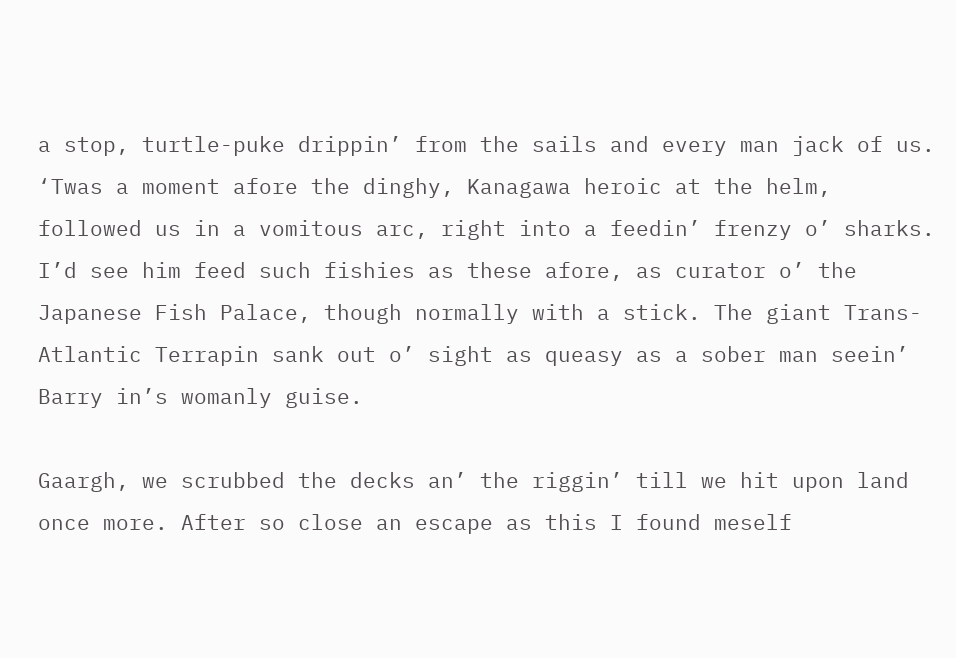a stop, turtle-puke drippin’ from the sails and every man jack of us. ‘Twas a moment afore the dinghy, Kanagawa heroic at the helm, followed us in a vomitous arc, right into a feedin’ frenzy o’ sharks. I’d see him feed such fishies as these afore, as curator o’ the Japanese Fish Palace, though normally with a stick. The giant Trans-Atlantic Terrapin sank out o’ sight as queasy as a sober man seein’ Barry in’s womanly guise.

Gaargh, we scrubbed the decks an’ the riggin’ till we hit upon land once more. After so close an escape as this I found meself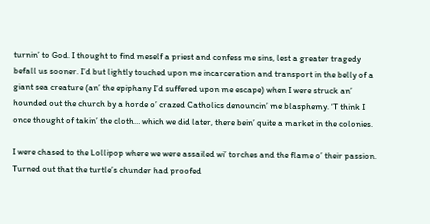turnin’ to God. I thought to find meself a priest and confess me sins, lest a greater tragedy befall us sooner. I’d but lightly touched upon me incarceration and transport in the belly of a giant sea creature (an’ the epiphany I’d suffered upon me escape) when I were struck an’ hounded out the church by a horde o’ crazed Catholics denouncin’ me blasphemy. ‘T think I once thought of takin’ the cloth… which we did later, there bein’ quite a market in the colonies.

I were chased to the Lollipop where we were assailed wi’ torches and the flame o’ their passion. Turned out that the turtle’s chunder had proofed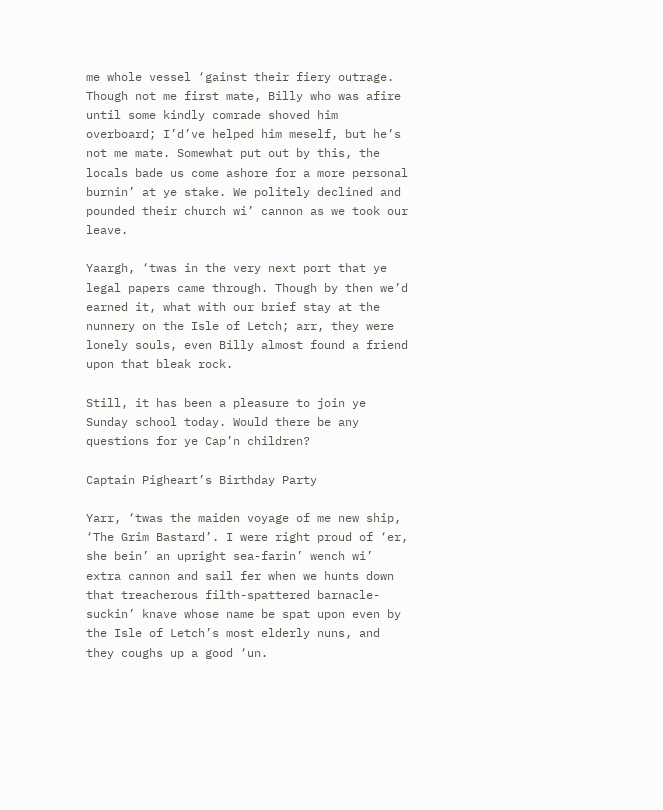me whole vessel ‘gainst their fiery outrage. Though not me first mate, Billy who was afire until some kindly comrade shoved him overboard; I’d’ve helped him meself, but he’s not me mate. Somewhat put out by this, the locals bade us come ashore for a more personal burnin’ at ye stake. We politely declined and pounded their church wi’ cannon as we took our leave.

Yaargh, ‘twas in the very next port that ye legal papers came through. Though by then we’d earned it, what with our brief stay at the nunnery on the Isle of Letch; arr, they were lonely souls, even Billy almost found a friend upon that bleak rock.

Still, it has been a pleasure to join ye Sunday school today. Would there be any questions for ye Cap’n children?

Captain Pigheart’s Birthday Party

Yarr, ‘twas the maiden voyage of me new ship, ‘The Grim Bastard’. I were right proud of ‘er, she bein’ an upright sea-farin’ wench wi’ extra cannon and sail fer when we hunts down that treacherous filth-spattered barnacle-suckin’ knave whose name be spat upon even by the Isle of Letch’s most elderly nuns, and they coughs up a good ‘un.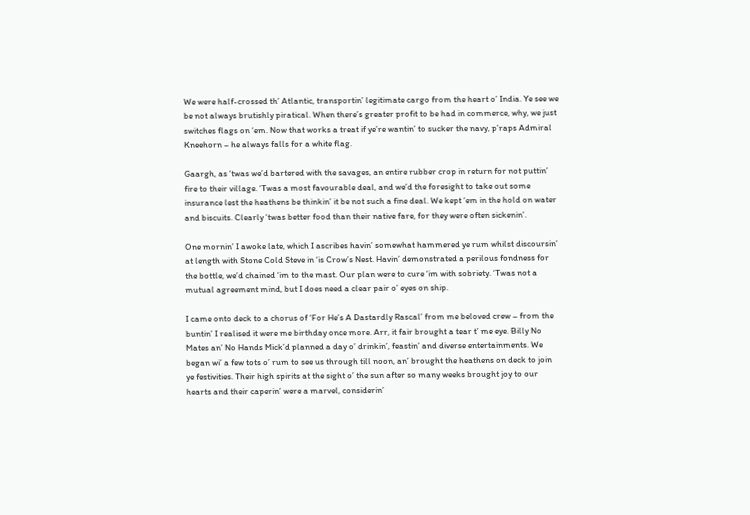We were half-crossed th’ Atlantic, transportin’ legitimate cargo from the heart o’ India. Ye see we be not always brutishly piratical. When there’s greater profit to be had in commerce, why, we just switches flags on ‘em. Now that works a treat if ye’re wantin’ to sucker the navy, p’raps Admiral Kneehorn – he always falls for a white flag.

Gaargh, as ‘twas we’d bartered with the savages, an entire rubber crop in return for not puttin’ fire to their village. ‘Twas a most favourable deal, and we’d the foresight to take out some insurance lest the heathens be thinkin’ it be not such a fine deal. We kept ‘em in the hold on water and biscuits. Clearly ‘twas better food than their native fare, for they were often sickenin’.

One mornin’ I awoke late, which I ascribes havin’ somewhat hammered ye rum whilst discoursin’ at length with Stone Cold Steve in ‘is Crow’s Nest. Havin’ demonstrated a perilous fondness for the bottle, we’d chained ‘im to the mast. Our plan were to cure ‘im with sobriety. ‘Twas not a mutual agreement mind, but I does need a clear pair o’ eyes on ship.

I came onto deck to a chorus of ‘For He’s A Dastardly Rascal’ from me beloved crew – from the buntin’ I realised it were me birthday once more. Arr, it fair brought a tear t’ me eye. Billy No Mates an’ No Hands Mick’d planned a day o’ drinkin’, feastin’ and diverse entertainments. We began wi’ a few tots o’ rum to see us through till noon, an’ brought the heathens on deck to join ye festivities. Their high spirits at the sight o’ the sun after so many weeks brought joy to our hearts and their caperin’ were a marvel, considerin’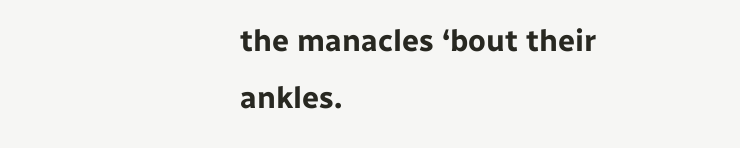the manacles ‘bout their ankles.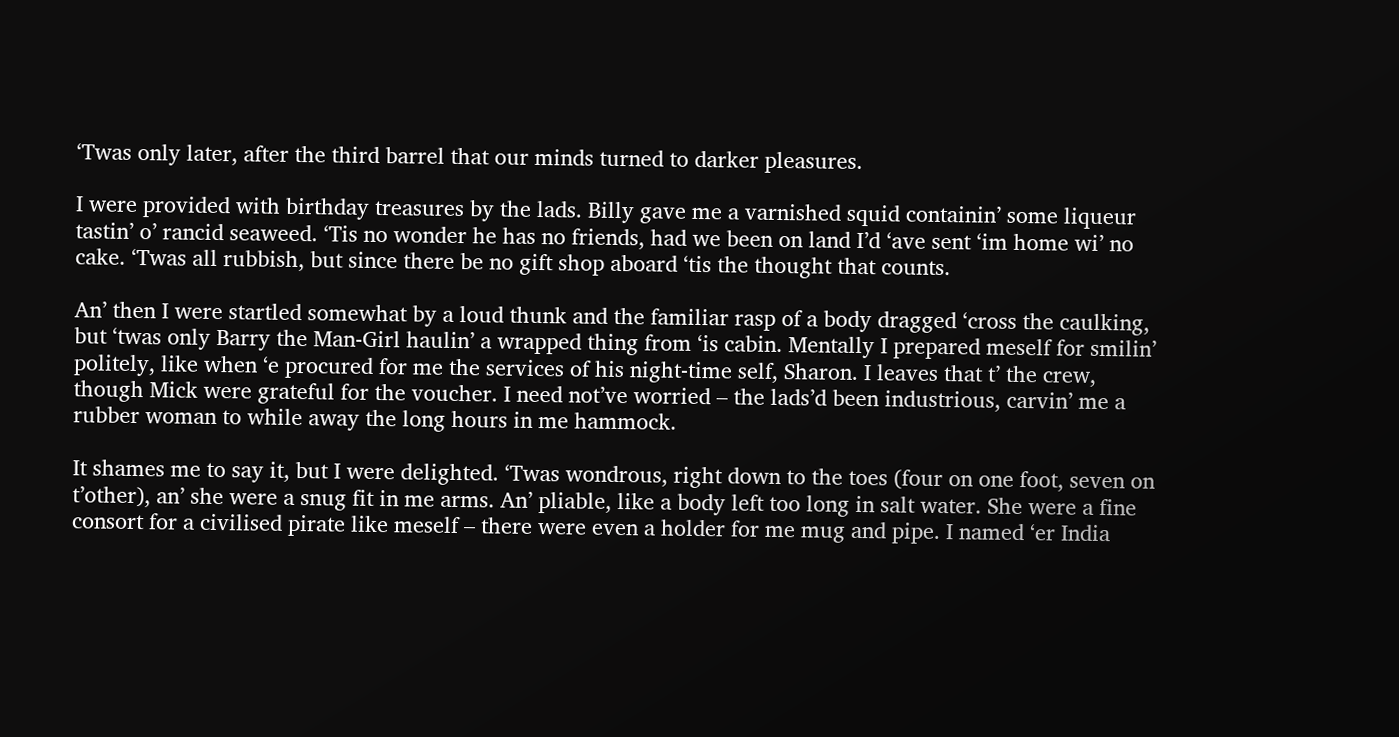‘Twas only later, after the third barrel that our minds turned to darker pleasures.

I were provided with birthday treasures by the lads. Billy gave me a varnished squid containin’ some liqueur tastin’ o’ rancid seaweed. ‘Tis no wonder he has no friends, had we been on land I’d ‘ave sent ‘im home wi’ no cake. ‘Twas all rubbish, but since there be no gift shop aboard ‘tis the thought that counts.

An’ then I were startled somewhat by a loud thunk and the familiar rasp of a body dragged ‘cross the caulking, but ‘twas only Barry the Man-Girl haulin’ a wrapped thing from ‘is cabin. Mentally I prepared meself for smilin’ politely, like when ‘e procured for me the services of his night-time self, Sharon. I leaves that t’ the crew, though Mick were grateful for the voucher. I need not’ve worried – the lads’d been industrious, carvin’ me a rubber woman to while away the long hours in me hammock.

It shames me to say it, but I were delighted. ‘Twas wondrous, right down to the toes (four on one foot, seven on t’other), an’ she were a snug fit in me arms. An’ pliable, like a body left too long in salt water. She were a fine consort for a civilised pirate like meself – there were even a holder for me mug and pipe. I named ‘er India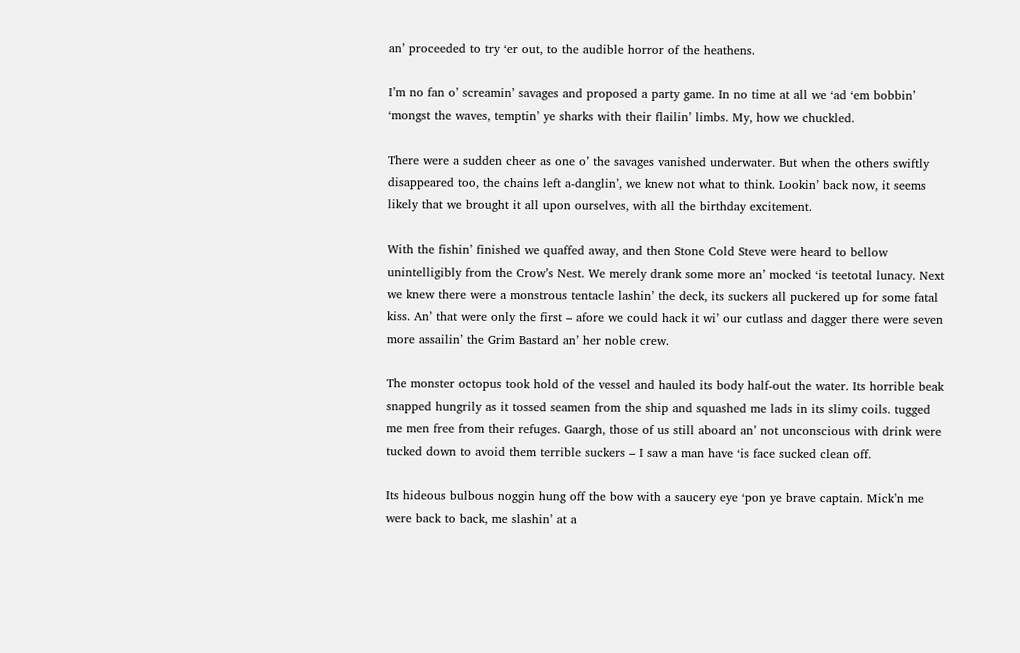an’ proceeded to try ‘er out, to the audible horror of the heathens.

I’m no fan o’ screamin’ savages and proposed a party game. In no time at all we ‘ad ‘em bobbin’ ‘mongst the waves, temptin’ ye sharks with their flailin’ limbs. My, how we chuckled.

There were a sudden cheer as one o’ the savages vanished underwater. But when the others swiftly disappeared too, the chains left a-danglin’, we knew not what to think. Lookin’ back now, it seems likely that we brought it all upon ourselves, with all the birthday excitement.

With the fishin’ finished we quaffed away, and then Stone Cold Steve were heard to bellow unintelligibly from the Crow’s Nest. We merely drank some more an’ mocked ‘is teetotal lunacy. Next we knew there were a monstrous tentacle lashin’ the deck, its suckers all puckered up for some fatal kiss. An’ that were only the first – afore we could hack it wi’ our cutlass and dagger there were seven more assailin’ the Grim Bastard an’ her noble crew.

The monster octopus took hold of the vessel and hauled its body half-out the water. Its horrible beak snapped hungrily as it tossed seamen from the ship and squashed me lads in its slimy coils. tugged me men free from their refuges. Gaargh, those of us still aboard an’ not unconscious with drink were tucked down to avoid them terrible suckers – I saw a man have ‘is face sucked clean off.

Its hideous bulbous noggin hung off the bow with a saucery eye ‘pon ye brave captain. Mick’n me were back to back, me slashin’ at a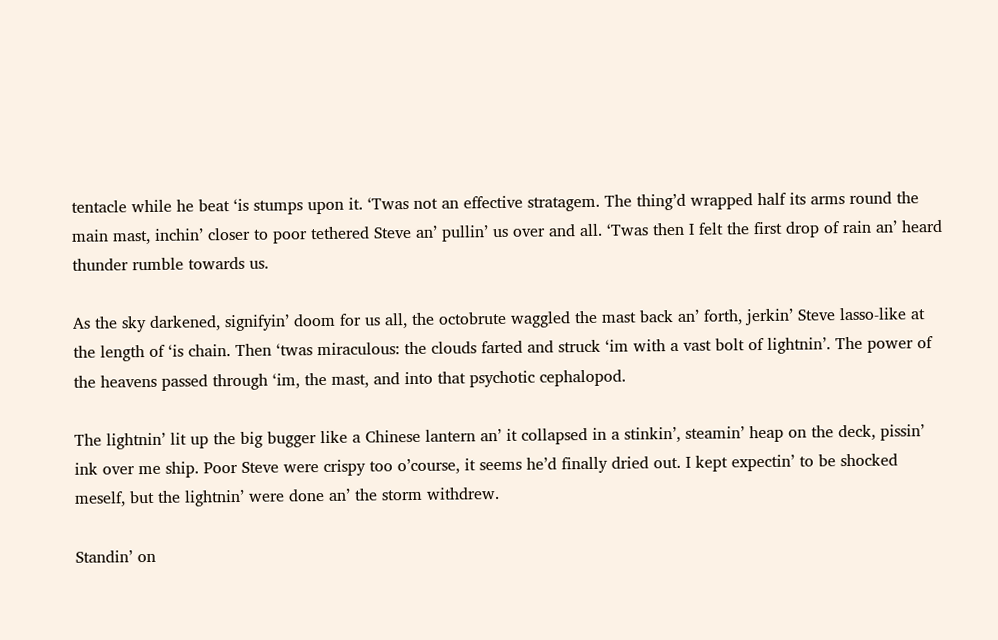tentacle while he beat ‘is stumps upon it. ‘Twas not an effective stratagem. The thing’d wrapped half its arms round the main mast, inchin’ closer to poor tethered Steve an’ pullin’ us over and all. ‘Twas then I felt the first drop of rain an’ heard thunder rumble towards us.

As the sky darkened, signifyin’ doom for us all, the octobrute waggled the mast back an’ forth, jerkin’ Steve lasso-like at the length of ‘is chain. Then ‘twas miraculous: the clouds farted and struck ‘im with a vast bolt of lightnin’. The power of the heavens passed through ‘im, the mast, and into that psychotic cephalopod.

The lightnin’ lit up the big bugger like a Chinese lantern an’ it collapsed in a stinkin’, steamin’ heap on the deck, pissin’ ink over me ship. Poor Steve were crispy too o’course, it seems he’d finally dried out. I kept expectin’ to be shocked meself, but the lightnin’ were done an’ the storm withdrew.

Standin’ on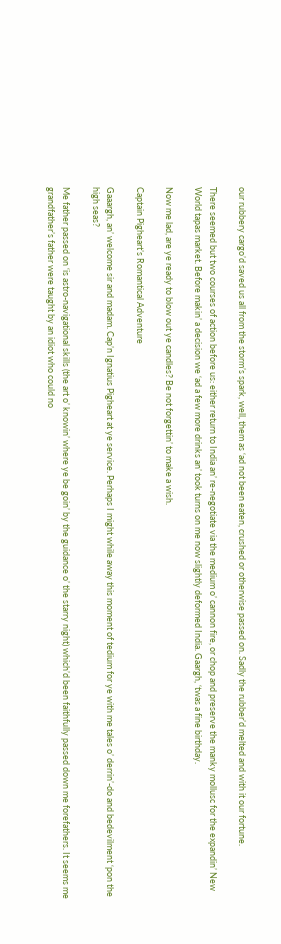our rubbery cargo’d saved us all from the storm’s spark, well, them as ‘ad not been eaten, crushed or otherwise passed on. Sadly the rubber’d melted and with it our fortune.

There seemed but two courses of action before us: either return to India an’ re-negotiate via the medium o’ cannon fire, or chop and preserve the manky mollusc for the expandin’ New World tapas market. Before makin’ a decision we ‘ad a few more drinks an’ took turns on me now slightly deformed India. Gaargh, ‘twas a fine birthday.

Now me lad, are ye ready to blow out ye candles? Be not forgettin’ to make a wish.

Captain Pigheart’s Romantical Adventure

Gaaargh, an’ welcome sir and madam. Cap’n Ignatius Pigheart at ye service. Perhaps I might while away this moment of tedium for ye with me tales o’ derrin’-do and bedevilment ‘pon the high seas?

Me father passed on ‘is astro-navigational skills (the art o’ knowin’ where ye be goin’ by the guidance o’ the starry night) which’d been faithfully passed down me forefathers. It seems me grandfather’s father were taught by an idiot who could no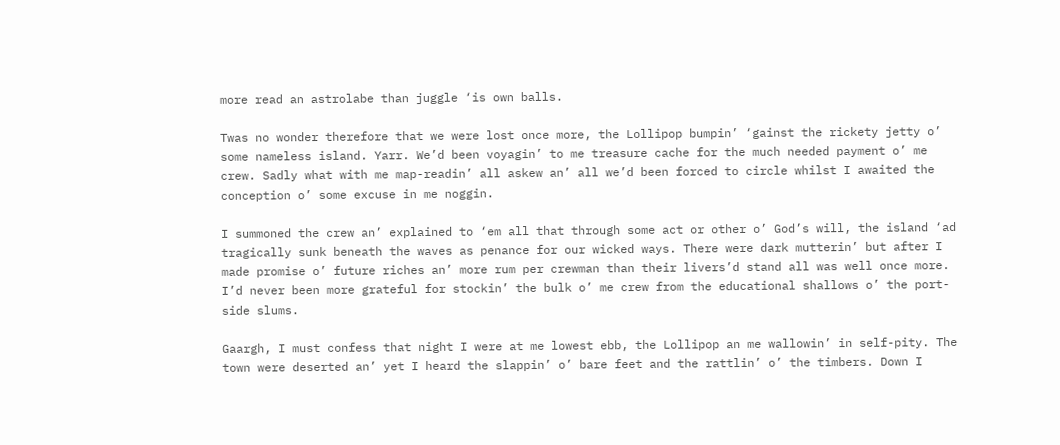more read an astrolabe than juggle ‘is own balls.

Twas no wonder therefore that we were lost once more, the Lollipop bumpin’ ‘gainst the rickety jetty o’ some nameless island. Yarr. We’d been voyagin’ to me treasure cache for the much needed payment o’ me crew. Sadly what with me map-readin’ all askew an’ all we’d been forced to circle whilst I awaited the conception o’ some excuse in me noggin.

I summoned the crew an’ explained to ‘em all that through some act or other o’ God’s will, the island ‘ad tragically sunk beneath the waves as penance for our wicked ways. There were dark mutterin’ but after I made promise o’ future riches an’ more rum per crewman than their livers’d stand all was well once more. I’d never been more grateful for stockin’ the bulk o’ me crew from the educational shallows o’ the port-side slums.

Gaargh, I must confess that night I were at me lowest ebb, the Lollipop an me wallowin’ in self-pity. The town were deserted an’ yet I heard the slappin’ o’ bare feet and the rattlin’ o’ the timbers. Down I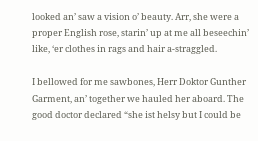looked an’ saw a vision o’ beauty. Arr, she were a proper English rose, starin’ up at me all beseechin’ like, ‘er clothes in rags and hair a-straggled.

I bellowed for me sawbones, Herr Doktor Gunther Garment, an’ together we hauled her aboard. The good doctor declared “she ist helsy but I could be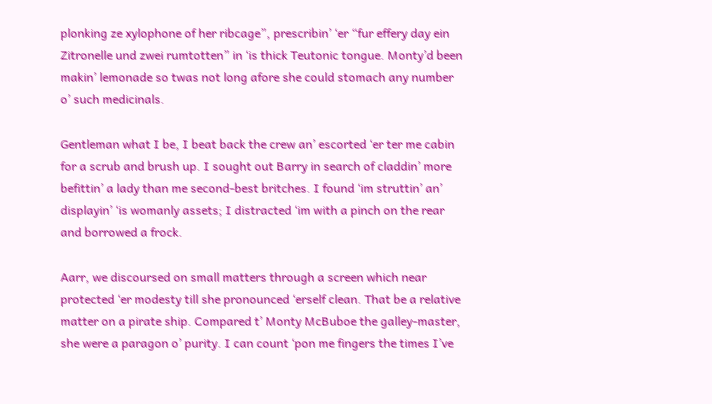plonking ze xylophone of her ribcage”, prescribin’ ‘er “fur effery day ein Zitronelle und zwei rumtotten” in ‘is thick Teutonic tongue. Monty’d been makin’ lemonade so twas not long afore she could stomach any number o’ such medicinals.

Gentleman what I be, I beat back the crew an’ escorted ‘er ter me cabin for a scrub and brush up. I sought out Barry in search of claddin’ more befittin’ a lady than me second-best britches. I found ‘im struttin’ an’ displayin’ ‘is womanly assets; I distracted ‘im with a pinch on the rear and borrowed a frock.

Aarr, we discoursed on small matters through a screen which near protected ‘er modesty till she pronounced ‘erself clean. That be a relative matter on a pirate ship. Compared t’ Monty McBuboe the galley-master, she were a paragon o’ purity. I can count ‘pon me fingers the times I’ve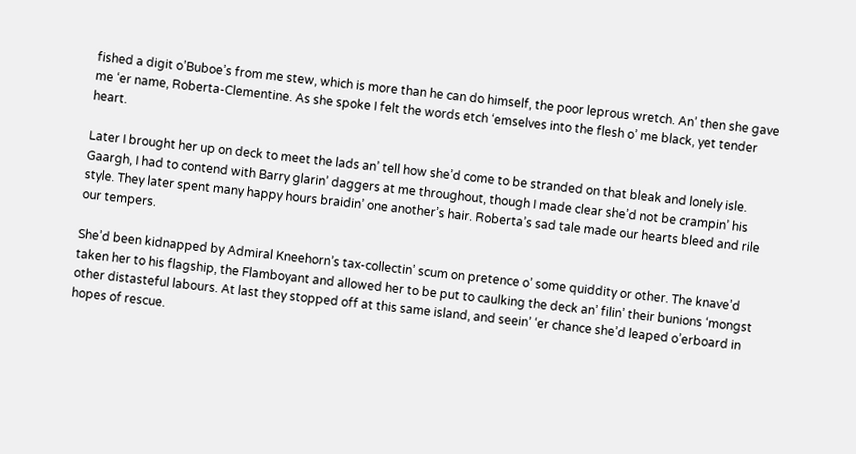fished a digit o’Buboe’s from me stew, which is more than he can do himself, the poor leprous wretch. An’ then she gave me ‘er name, Roberta-Clementine. As she spoke I felt the words etch ‘emselves into the flesh o’ me black, yet tender heart.

Later I brought her up on deck to meet the lads an’ tell how she’d come to be stranded on that bleak and lonely isle. Gaargh, I had to contend with Barry glarin’ daggers at me throughout, though I made clear she’d not be crampin’ his style. They later spent many happy hours braidin’ one another’s hair. Roberta’s sad tale made our hearts bleed and rile our tempers.

She’d been kidnapped by Admiral Kneehorn’s tax-collectin’ scum on pretence o’ some quiddity or other. The knave’d taken her to his flagship, the Flamboyant and allowed her to be put to caulking the deck an’ filin’ their bunions ‘mongst other distasteful labours. At last they stopped off at this same island, and seein’ ‘er chance she’d leaped o’erboard in hopes of rescue.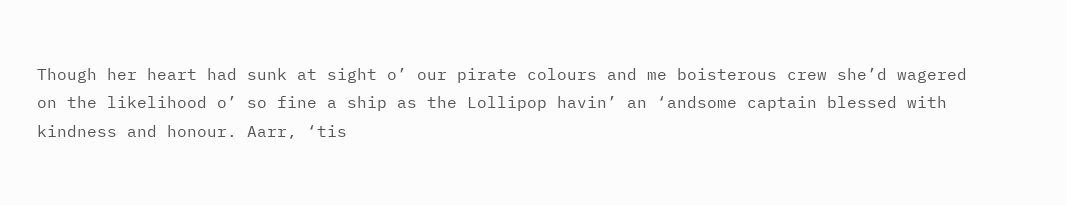Though her heart had sunk at sight o’ our pirate colours and me boisterous crew she’d wagered on the likelihood o’ so fine a ship as the Lollipop havin’ an ‘andsome captain blessed with kindness and honour. Aarr, ‘tis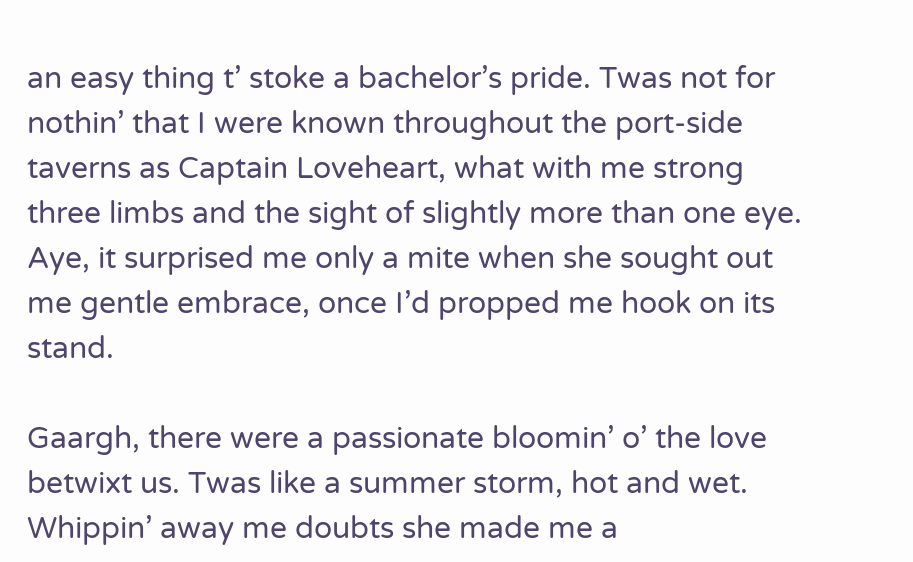an easy thing t’ stoke a bachelor’s pride. Twas not for nothin’ that I were known throughout the port-side taverns as Captain Loveheart, what with me strong three limbs and the sight of slightly more than one eye. Aye, it surprised me only a mite when she sought out me gentle embrace, once I’d propped me hook on its stand.

Gaargh, there were a passionate bloomin’ o’ the love betwixt us. Twas like a summer storm, hot and wet. Whippin’ away me doubts she made me a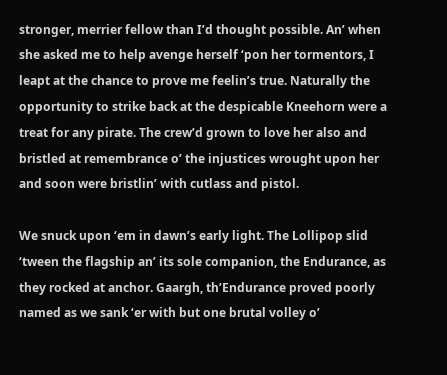stronger, merrier fellow than I’d thought possible. An’ when she asked me to help avenge herself ‘pon her tormentors, I leapt at the chance to prove me feelin’s true. Naturally the opportunity to strike back at the despicable Kneehorn were a treat for any pirate. The crew’d grown to love her also and bristled at remembrance o’ the injustices wrought upon her and soon were bristlin’ with cutlass and pistol.

We snuck upon ‘em in dawn’s early light. The Lollipop slid ‘tween the flagship an’ its sole companion, the Endurance, as they rocked at anchor. Gaargh, th’Endurance proved poorly named as we sank ‘er with but one brutal volley o’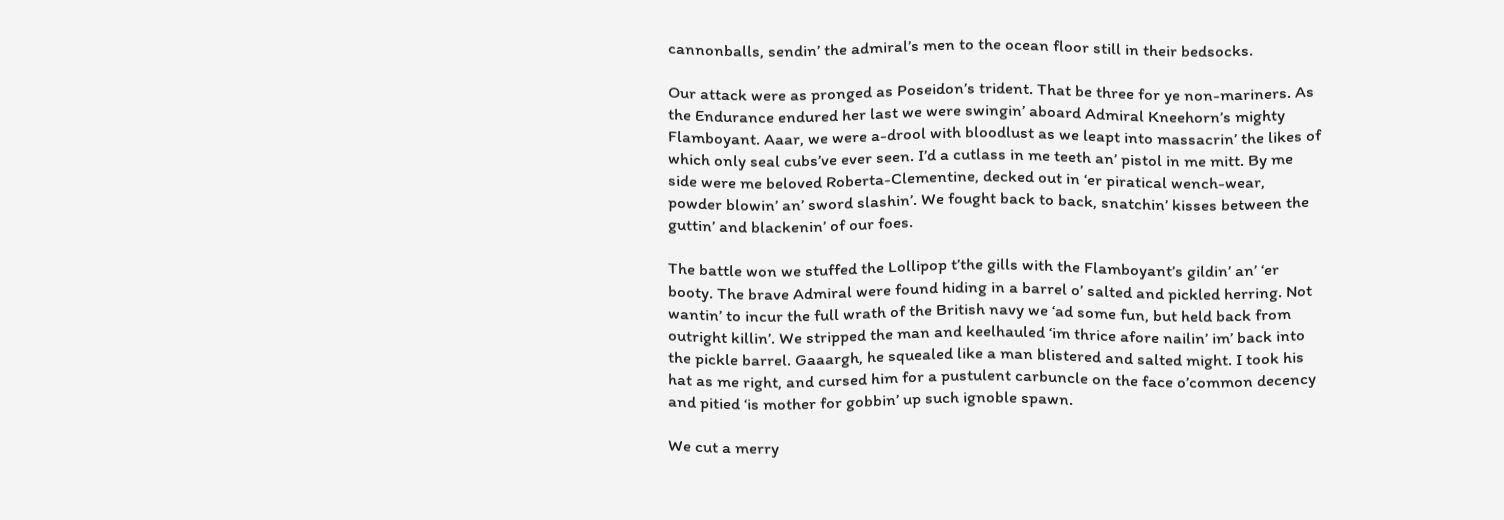cannonballs, sendin’ the admiral’s men to the ocean floor still in their bedsocks.

Our attack were as pronged as Poseidon’s trident. That be three for ye non-mariners. As the Endurance endured her last we were swingin’ aboard Admiral Kneehorn’s mighty Flamboyant. Aaar, we were a-drool with bloodlust as we leapt into massacrin’ the likes of which only seal cubs’ve ever seen. I’d a cutlass in me teeth an’ pistol in me mitt. By me side were me beloved Roberta-Clementine, decked out in ‘er piratical wench-wear, powder blowin’ an’ sword slashin’. We fought back to back, snatchin’ kisses between the guttin’ and blackenin’ of our foes.

The battle won we stuffed the Lollipop t’the gills with the Flamboyant’s gildin’ an’ ‘er booty. The brave Admiral were found hiding in a barrel o’ salted and pickled herring. Not wantin’ to incur the full wrath of the British navy we ‘ad some fun, but held back from outright killin’. We stripped the man and keelhauled ‘im thrice afore nailin’ im’ back into the pickle barrel. Gaaargh, he squealed like a man blistered and salted might. I took his hat as me right, and cursed him for a pustulent carbuncle on the face o’common decency and pitied ‘is mother for gobbin’ up such ignoble spawn.

We cut a merry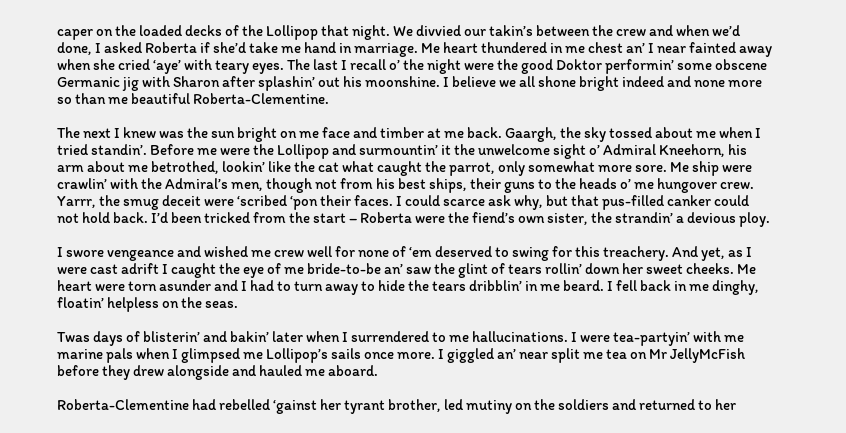caper on the loaded decks of the Lollipop that night. We divvied our takin’s between the crew and when we’d done, I asked Roberta if she’d take me hand in marriage. Me heart thundered in me chest an’ I near fainted away when she cried ‘aye’ with teary eyes. The last I recall o’ the night were the good Doktor performin’ some obscene Germanic jig with Sharon after splashin’ out his moonshine. I believe we all shone bright indeed and none more so than me beautiful Roberta-Clementine.

The next I knew was the sun bright on me face and timber at me back. Gaargh, the sky tossed about me when I tried standin’. Before me were the Lollipop and surmountin’ it the unwelcome sight o’ Admiral Kneehorn, his arm about me betrothed, lookin’ like the cat what caught the parrot, only somewhat more sore. Me ship were crawlin’ with the Admiral’s men, though not from his best ships, their guns to the heads o’ me hungover crew. Yarrr, the smug deceit were ‘scribed ‘pon their faces. I could scarce ask why, but that pus-filled canker could not hold back. I’d been tricked from the start – Roberta were the fiend’s own sister, the strandin’ a devious ploy.

I swore vengeance and wished me crew well for none of ‘em deserved to swing for this treachery. And yet, as I were cast adrift I caught the eye of me bride-to-be an’ saw the glint of tears rollin’ down her sweet cheeks. Me heart were torn asunder and I had to turn away to hide the tears dribblin’ in me beard. I fell back in me dinghy, floatin’ helpless on the seas.

Twas days of blisterin’ and bakin’ later when I surrendered to me hallucinations. I were tea-partyin’ with me marine pals when I glimpsed me Lollipop’s sails once more. I giggled an’ near split me tea on Mr JellyMcFish before they drew alongside and hauled me aboard.

Roberta-Clementine had rebelled ‘gainst her tyrant brother, led mutiny on the soldiers and returned to her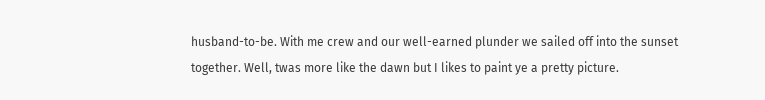husband-to-be. With me crew and our well-earned plunder we sailed off into the sunset together. Well, twas more like the dawn but I likes to paint ye a pretty picture.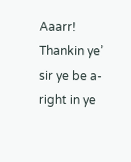Aaarr! Thankin ye’ sir ye be a-right in ye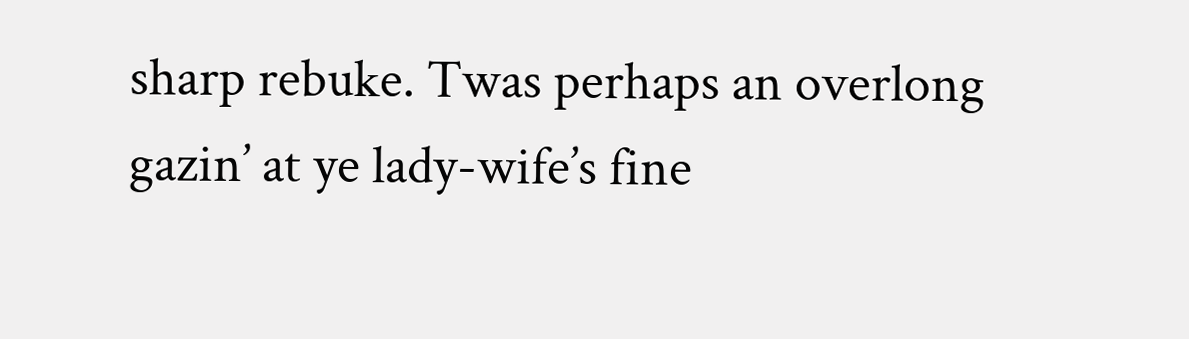sharp rebuke. Twas perhaps an overlong gazin’ at ye lady-wife’s fine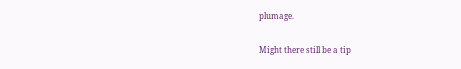plumage.

Might there still be a tip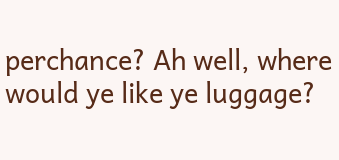perchance? Ah well, where would ye like ye luggage?